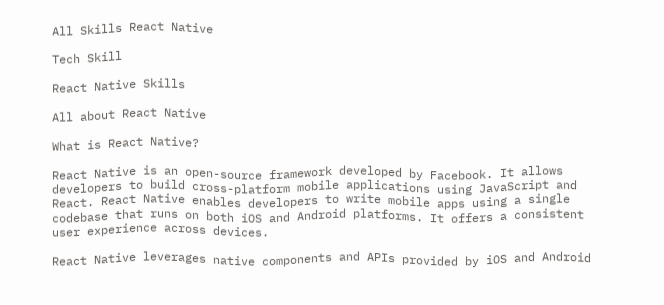All Skills React Native

Tech Skill

React Native Skills

All about React Native

What is React Native?

React Native is an open-source framework developed by Facebook. It allows developers to build cross-platform mobile applications using JavaScript and React. React Native enables developers to write mobile apps using a single codebase that runs on both iOS and Android platforms. It offers a consistent user experience across devices.

React Native leverages native components and APIs provided by iOS and Android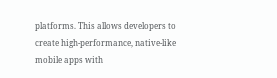platforms. This allows developers to create high-performance, native-like mobile apps with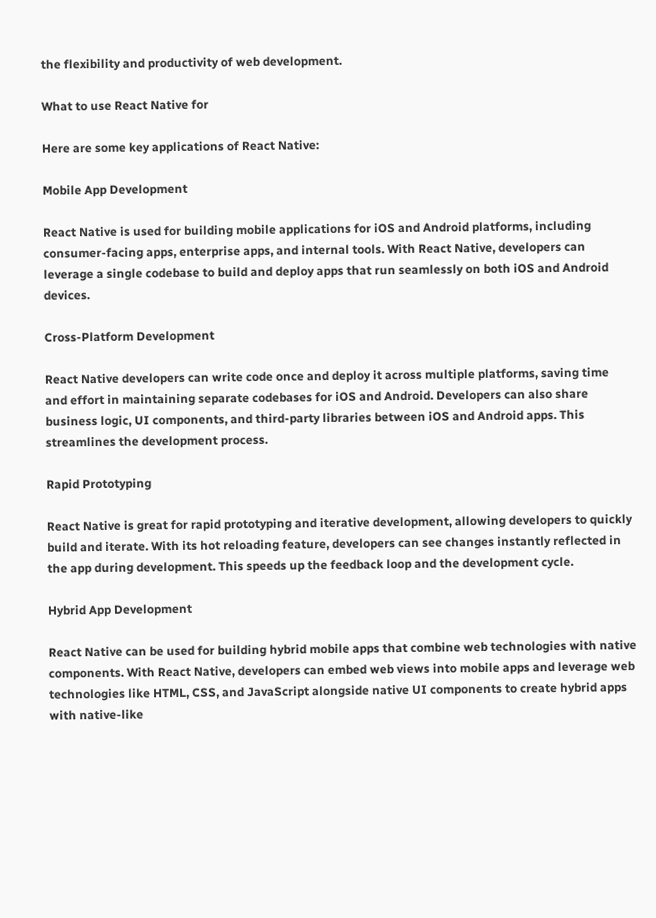the flexibility and productivity of web development.

What to use React Native for

Here are some key applications of React Native:

Mobile App Development

React Native is used for building mobile applications for iOS and Android platforms, including consumer-facing apps, enterprise apps, and internal tools. With React Native, developers can leverage a single codebase to build and deploy apps that run seamlessly on both iOS and Android devices.

Cross-Platform Development

React Native developers can write code once and deploy it across multiple platforms, saving time and effort in maintaining separate codebases for iOS and Android. Developers can also share business logic, UI components, and third-party libraries between iOS and Android apps. This streamlines the development process.

Rapid Prototyping

React Native is great for rapid prototyping and iterative development, allowing developers to quickly build and iterate. With its hot reloading feature, developers can see changes instantly reflected in the app during development. This speeds up the feedback loop and the development cycle.

Hybrid App Development

React Native can be used for building hybrid mobile apps that combine web technologies with native components. With React Native, developers can embed web views into mobile apps and leverage web technologies like HTML, CSS, and JavaScript alongside native UI components to create hybrid apps with native-like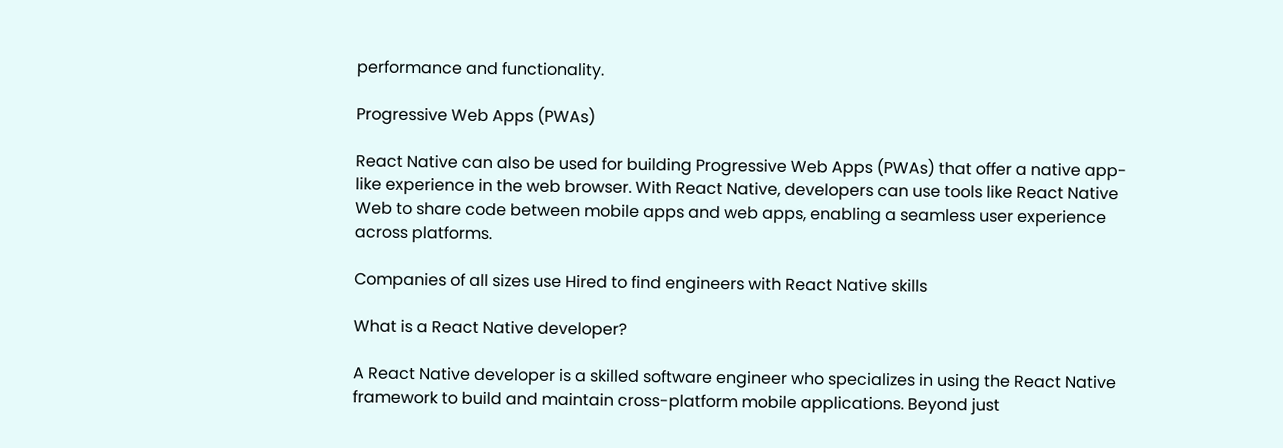performance and functionality.

Progressive Web Apps (PWAs)

React Native can also be used for building Progressive Web Apps (PWAs) that offer a native app-like experience in the web browser. With React Native, developers can use tools like React Native Web to share code between mobile apps and web apps, enabling a seamless user experience across platforms.

Companies of all sizes use Hired to find engineers with React Native skills

What is a React Native developer?

A React Native developer is a skilled software engineer who specializes in using the React Native framework to build and maintain cross-platform mobile applications. Beyond just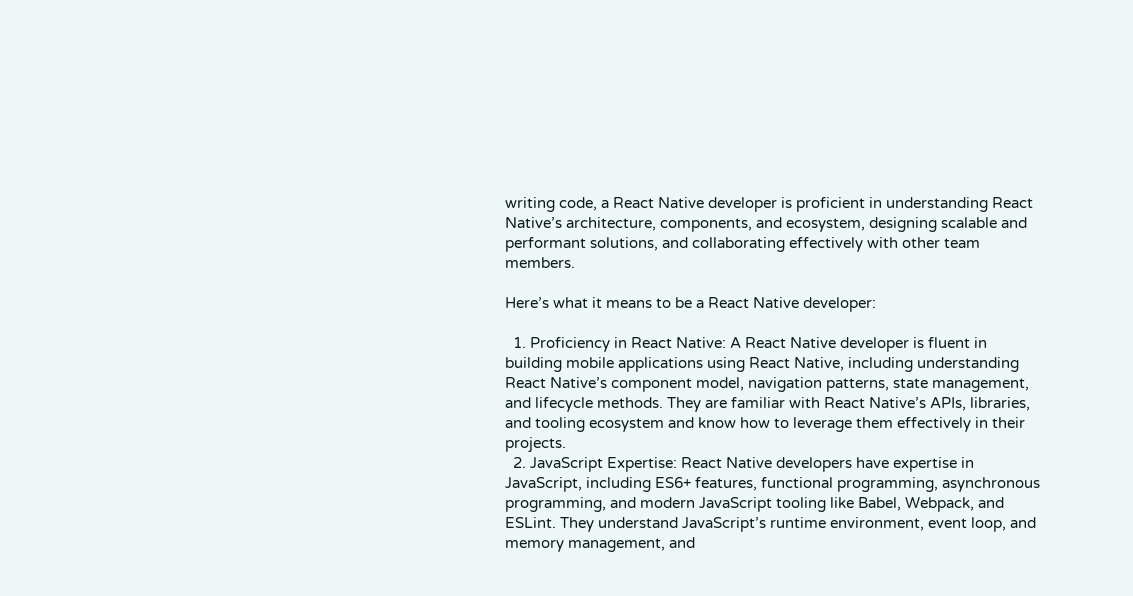writing code, a React Native developer is proficient in understanding React Native’s architecture, components, and ecosystem, designing scalable and performant solutions, and collaborating effectively with other team members.

Here’s what it means to be a React Native developer:

  1. Proficiency in React Native: A React Native developer is fluent in building mobile applications using React Native, including understanding React Native’s component model, navigation patterns, state management, and lifecycle methods. They are familiar with React Native’s APIs, libraries, and tooling ecosystem and know how to leverage them effectively in their projects.
  2. JavaScript Expertise: React Native developers have expertise in JavaScript, including ES6+ features, functional programming, asynchronous programming, and modern JavaScript tooling like Babel, Webpack, and ESLint. They understand JavaScript’s runtime environment, event loop, and memory management, and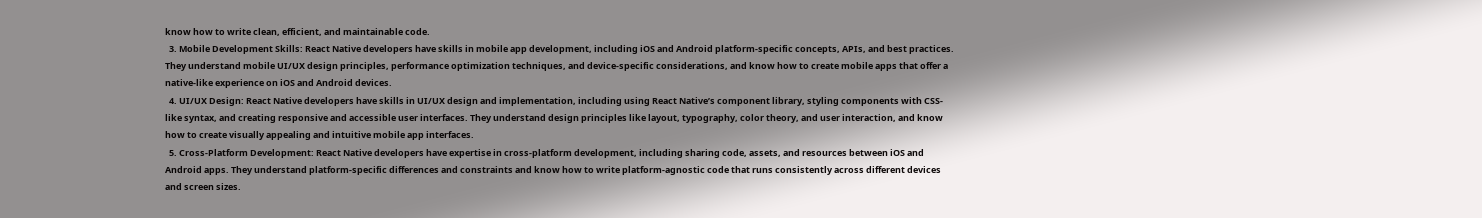know how to write clean, efficient, and maintainable code.
  3. Mobile Development Skills: React Native developers have skills in mobile app development, including iOS and Android platform-specific concepts, APIs, and best practices. They understand mobile UI/UX design principles, performance optimization techniques, and device-specific considerations, and know how to create mobile apps that offer a native-like experience on iOS and Android devices.
  4. UI/UX Design: React Native developers have skills in UI/UX design and implementation, including using React Native’s component library, styling components with CSS-like syntax, and creating responsive and accessible user interfaces. They understand design principles like layout, typography, color theory, and user interaction, and know how to create visually appealing and intuitive mobile app interfaces.
  5. Cross-Platform Development: React Native developers have expertise in cross-platform development, including sharing code, assets, and resources between iOS and Android apps. They understand platform-specific differences and constraints and know how to write platform-agnostic code that runs consistently across different devices and screen sizes.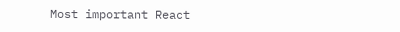Most important React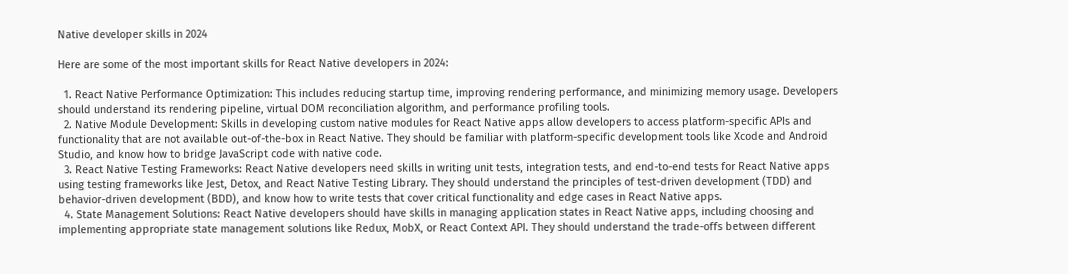Native developer skills in 2024

Here are some of the most important skills for React Native developers in 2024:

  1. React Native Performance Optimization: This includes reducing startup time, improving rendering performance, and minimizing memory usage. Developers should understand its rendering pipeline, virtual DOM reconciliation algorithm, and performance profiling tools.
  2. Native Module Development: Skills in developing custom native modules for React Native apps allow developers to access platform-specific APIs and functionality that are not available out-of-the-box in React Native. They should be familiar with platform-specific development tools like Xcode and Android Studio, and know how to bridge JavaScript code with native code.
  3. React Native Testing Frameworks: React Native developers need skills in writing unit tests, integration tests, and end-to-end tests for React Native apps using testing frameworks like Jest, Detox, and React Native Testing Library. They should understand the principles of test-driven development (TDD) and behavior-driven development (BDD), and know how to write tests that cover critical functionality and edge cases in React Native apps.
  4. State Management Solutions: React Native developers should have skills in managing application states in React Native apps, including choosing and implementing appropriate state management solutions like Redux, MobX, or React Context API. They should understand the trade-offs between different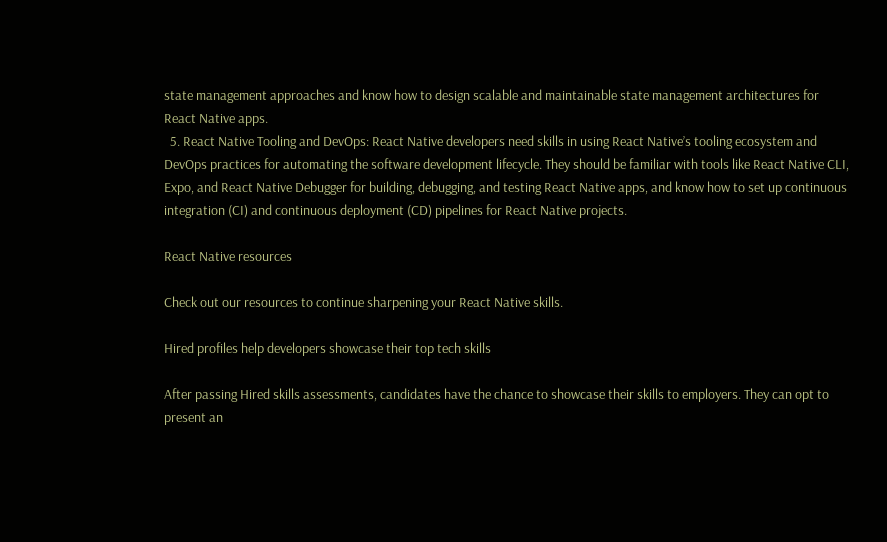state management approaches and know how to design scalable and maintainable state management architectures for React Native apps.
  5. React Native Tooling and DevOps: React Native developers need skills in using React Native’s tooling ecosystem and DevOps practices for automating the software development lifecycle. They should be familiar with tools like React Native CLI, Expo, and React Native Debugger for building, debugging, and testing React Native apps, and know how to set up continuous integration (CI) and continuous deployment (CD) pipelines for React Native projects.

React Native resources

Check out our resources to continue sharpening your React Native skills.

Hired profiles help developers showcase their top tech skills

After passing Hired skills assessments, candidates have the chance to showcase their skills to employers. They can opt to present an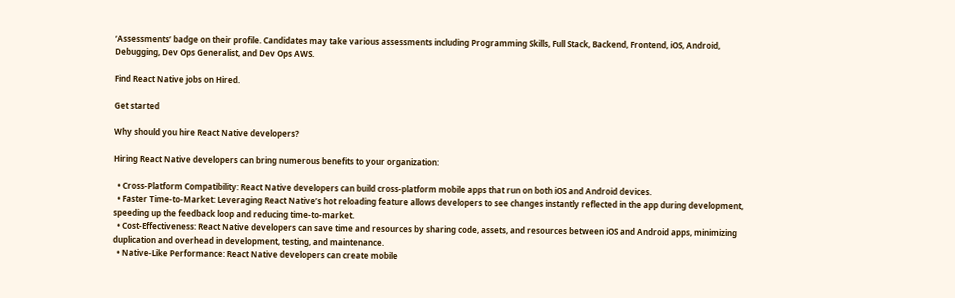‘Assessments’ badge on their profile. Candidates may take various assessments including Programming Skills, Full Stack, Backend, Frontend, iOS, Android, Debugging, Dev Ops Generalist, and Dev Ops AWS.

Find React Native jobs on Hired.

Get started

Why should you hire React Native developers?

Hiring React Native developers can bring numerous benefits to your organization:

  • Cross-Platform Compatibility: React Native developers can build cross-platform mobile apps that run on both iOS and Android devices.
  • Faster Time-to-Market: Leveraging React Native’s hot reloading feature allows developers to see changes instantly reflected in the app during development, speeding up the feedback loop and reducing time-to-market.
  • Cost-Effectiveness: React Native developers can save time and resources by sharing code, assets, and resources between iOS and Android apps, minimizing duplication and overhead in development, testing, and maintenance.
  • Native-Like Performance: React Native developers can create mobile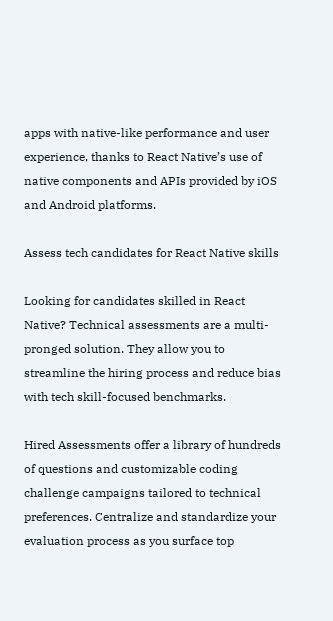apps with native-like performance and user experience, thanks to React Native’s use of native components and APIs provided by iOS and Android platforms.

Assess tech candidates for React Native skills

Looking for candidates skilled in React Native? Technical assessments are a multi-pronged solution. They allow you to streamline the hiring process and reduce bias with tech skill-focused benchmarks.

Hired Assessments offer a library of hundreds of questions and customizable coding challenge campaigns tailored to technical preferences. Centralize and standardize your evaluation process as you surface top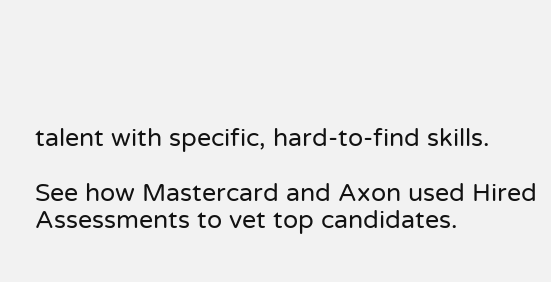talent with specific, hard-to-find skills.

See how Mastercard and Axon used Hired Assessments to vet top candidates.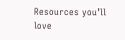Resources you’ll love